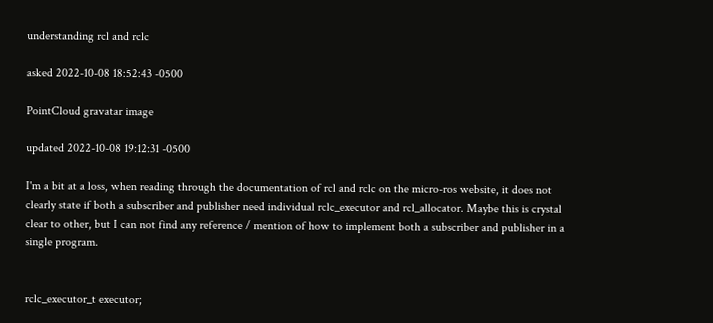understanding rcl and rclc

asked 2022-10-08 18:52:43 -0500

PointCloud gravatar image

updated 2022-10-08 19:12:31 -0500

I'm a bit at a loss, when reading through the documentation of rcl and rclc on the micro-ros website, it does not clearly state if both a subscriber and publisher need individual rclc_executor and rcl_allocator. Maybe this is crystal clear to other, but I can not find any reference / mention of how to implement both a subscriber and publisher in a single program.


rclc_executor_t executor;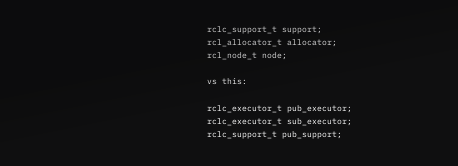rclc_support_t support;
rcl_allocator_t allocator;
rcl_node_t node;

vs this:

rclc_executor_t pub_executor;
rclc_executor_t sub_executor;
rclc_support_t pub_support;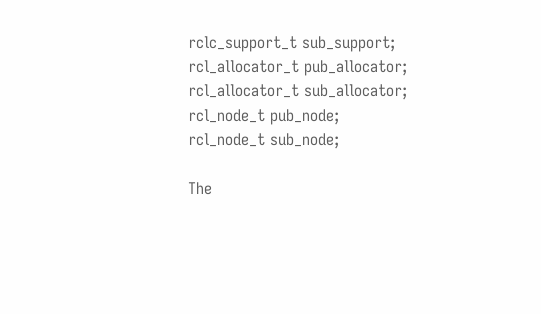rclc_support_t sub_support;
rcl_allocator_t pub_allocator;
rcl_allocator_t sub_allocator;
rcl_node_t pub_node;
rcl_node_t sub_node;

The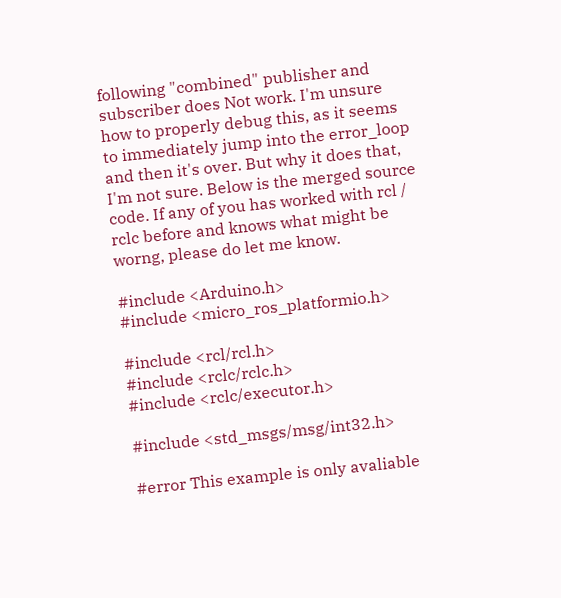following "combined" publisher and subscriber does Not work. I'm unsure how to properly debug this, as it seems to immediately jump into the error_loop and then it's over. But why it does that, I'm not sure. Below is the merged source code. If any of you has worked with rcl / rclc before and knows what might be worng, please do let me know.

#include <Arduino.h>
#include <micro_ros_platformio.h>

#include <rcl/rcl.h>
#include <rclc/rclc.h>
#include <rclc/executor.h>

#include <std_msgs/msg/int32.h>

#error This example is only avaliable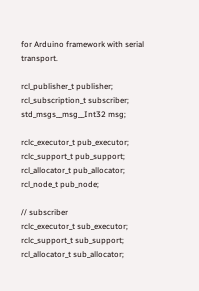for Arduino framework with serial transport.

rcl_publisher_t publisher;
rcl_subscription_t subscriber;
std_msgs__msg__Int32 msg;

rclc_executor_t pub_executor;
rclc_support_t pub_support;
rcl_allocator_t pub_allocator;
rcl_node_t pub_node;

// subscriber
rclc_executor_t sub_executor;
rclc_support_t sub_support;
rcl_allocator_t sub_allocator;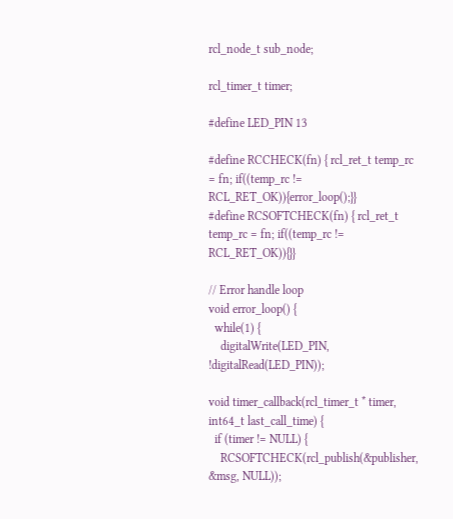rcl_node_t sub_node;

rcl_timer_t timer;

#define LED_PIN 13

#define RCCHECK(fn) { rcl_ret_t temp_rc = fn; if((temp_rc != RCL_RET_OK)){error_loop();}}
#define RCSOFTCHECK(fn) { rcl_ret_t temp_rc = fn; if((temp_rc != RCL_RET_OK)){}}

// Error handle loop
void error_loop() {
  while(1) {
    digitalWrite(LED_PIN, !digitalRead(LED_PIN));

void timer_callback(rcl_timer_t * timer, int64_t last_call_time) {
  if (timer != NULL) {
    RCSOFTCHECK(rcl_publish(&publisher, &msg, NULL));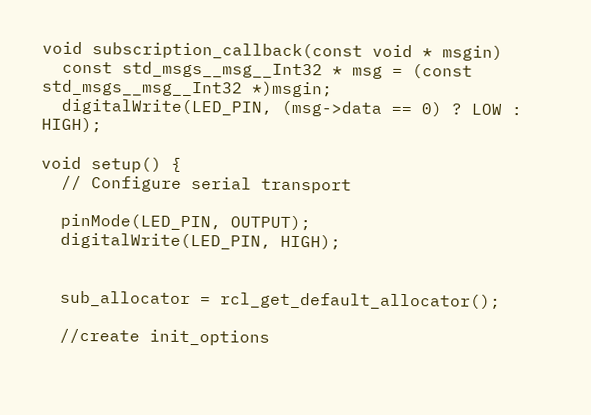void subscription_callback(const void * msgin)
  const std_msgs__msg__Int32 * msg = (const std_msgs__msg__Int32 *)msgin;
  digitalWrite(LED_PIN, (msg->data == 0) ? LOW : HIGH);

void setup() {
  // Configure serial transport

  pinMode(LED_PIN, OUTPUT);
  digitalWrite(LED_PIN, HIGH);


  sub_allocator = rcl_get_default_allocator();

  //create init_options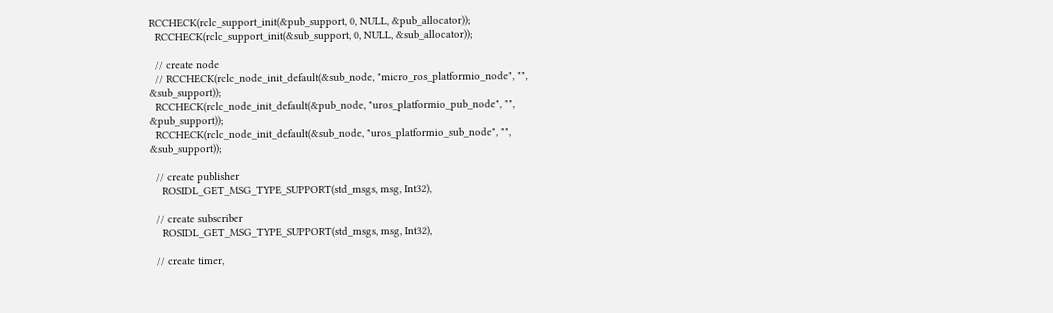RCCHECK(rclc_support_init(&pub_support, 0, NULL, &pub_allocator));
  RCCHECK(rclc_support_init(&sub_support, 0, NULL, &sub_allocator));

  // create node
  // RCCHECK(rclc_node_init_default(&sub_node, "micro_ros_platformio_node", "", &sub_support));
  RCCHECK(rclc_node_init_default(&pub_node, "uros_platformio_pub_node", "", &pub_support));
  RCCHECK(rclc_node_init_default(&sub_node, "uros_platformio_sub_node", "", &sub_support));

  // create publisher
    ROSIDL_GET_MSG_TYPE_SUPPORT(std_msgs, msg, Int32),

  // create subscriber
    ROSIDL_GET_MSG_TYPE_SUPPORT(std_msgs, msg, Int32),

  // create timer,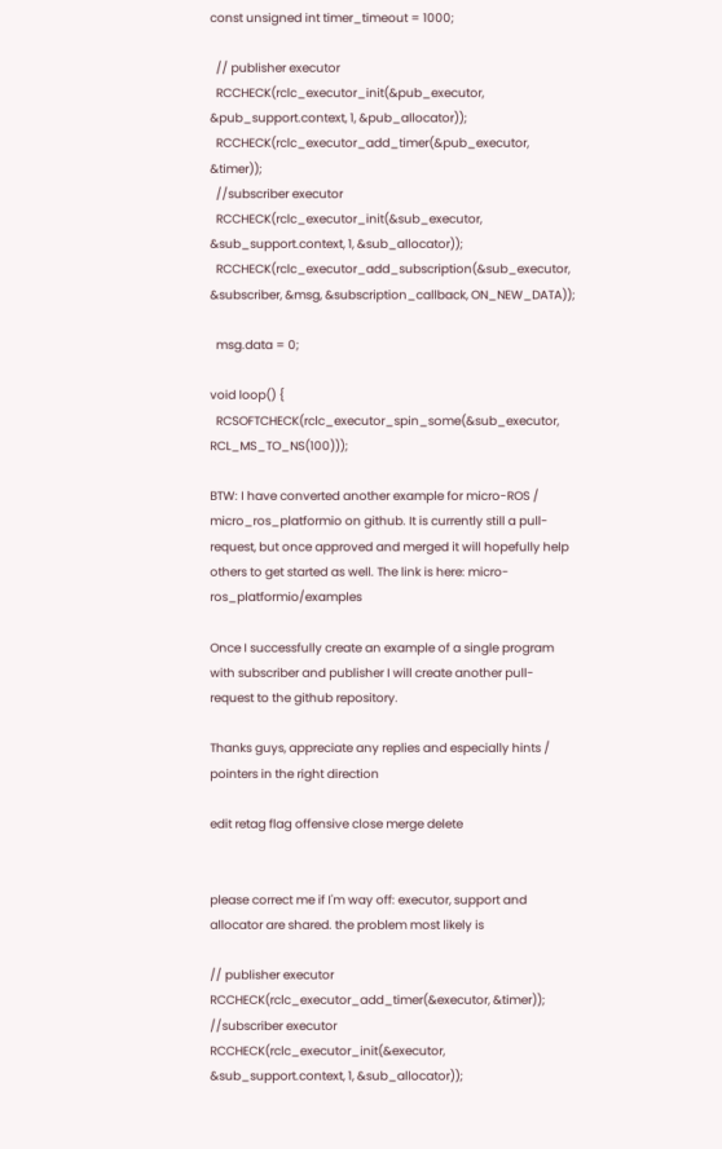const unsigned int timer_timeout = 1000;

  // publisher executor
  RCCHECK(rclc_executor_init(&pub_executor, &pub_support.context, 1, &pub_allocator));
  RCCHECK(rclc_executor_add_timer(&pub_executor, &timer));
  //subscriber executor
  RCCHECK(rclc_executor_init(&sub_executor, &sub_support.context, 1, &sub_allocator));
  RCCHECK(rclc_executor_add_subscription(&sub_executor, &subscriber, &msg, &subscription_callback, ON_NEW_DATA));

  msg.data = 0;

void loop() {
  RCSOFTCHECK(rclc_executor_spin_some(&sub_executor, RCL_MS_TO_NS(100)));

BTW: I have converted another example for micro-ROS / micro_ros_platformio on github. It is currently still a pull-request, but once approved and merged it will hopefully help others to get started as well. The link is here: micro-ros_platformio/examples

Once I successfully create an example of a single program with subscriber and publisher I will create another pull-request to the github repository.

Thanks guys, appreciate any replies and especially hints / pointers in the right direction

edit retag flag offensive close merge delete


please correct me if I'm way off: executor, support and allocator are shared. the problem most likely is

// publisher executor
RCCHECK(rclc_executor_add_timer(&executor, &timer));
//subscriber executor
RCCHECK(rclc_executor_init(&executor, &sub_support.context, 1, &sub_allocator));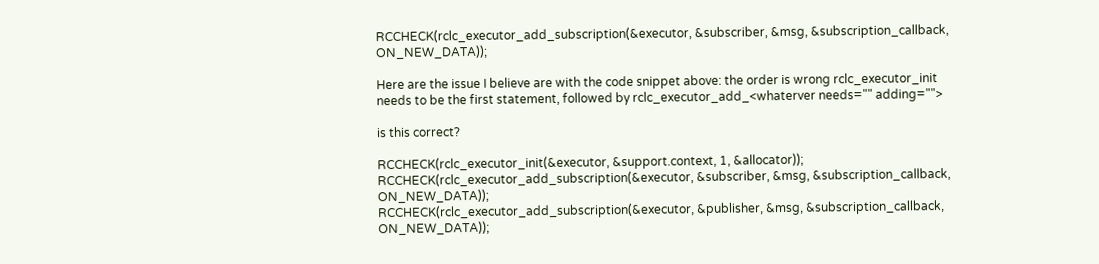RCCHECK(rclc_executor_add_subscription(&executor, &subscriber, &msg, &subscription_callback, ON_NEW_DATA));

Here are the issue I believe are with the code snippet above: the order is wrong rclc_executor_init needs to be the first statement, followed by rclc_executor_add_<whaterver needs="" adding="">

is this correct?

RCCHECK(rclc_executor_init(&executor, &support.context, 1, &allocator));
RCCHECK(rclc_executor_add_subscription(&executor, &subscriber, &msg, &subscription_callback, ON_NEW_DATA));
RCCHECK(rclc_executor_add_subscription(&executor, &publisher, &msg, &subscription_callback, ON_NEW_DATA));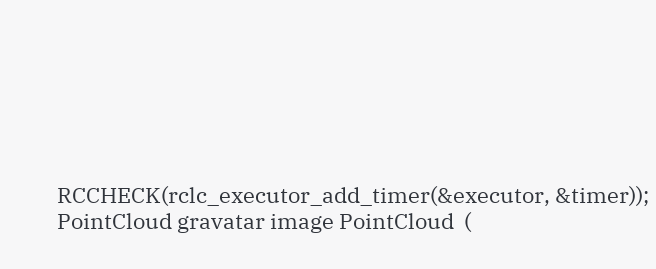RCCHECK(rclc_executor_add_timer(&executor, &timer));
PointCloud gravatar image PointCloud  (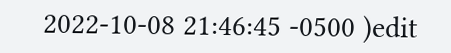2022-10-08 21:46:45 -0500 )edit